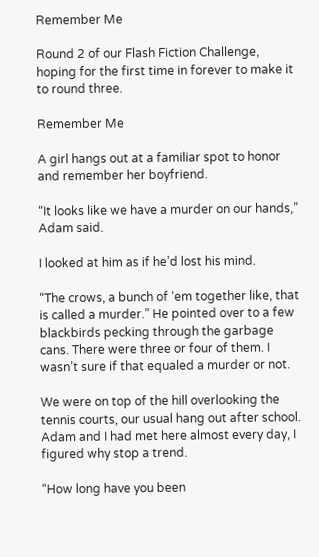Remember Me

Round 2 of our Flash Fiction Challenge, hoping for the first time in forever to make it to round three.

Remember Me

A girl hangs out at a familiar spot to honor and remember her boyfriend.

“It looks like we have a murder on our hands,” Adam said.

I looked at him as if he’d lost his mind.

“The crows, a bunch of ‘em together like, that is called a murder.” He pointed over to a few blackbirds pecking through the garbage cans. There were three or four of them. I wasn’t sure if that equaled a murder or not.

We were on top of the hill overlooking the tennis courts, our usual hang out after school. Adam and I had met here almost every day, I figured why stop a trend.

“How long have you been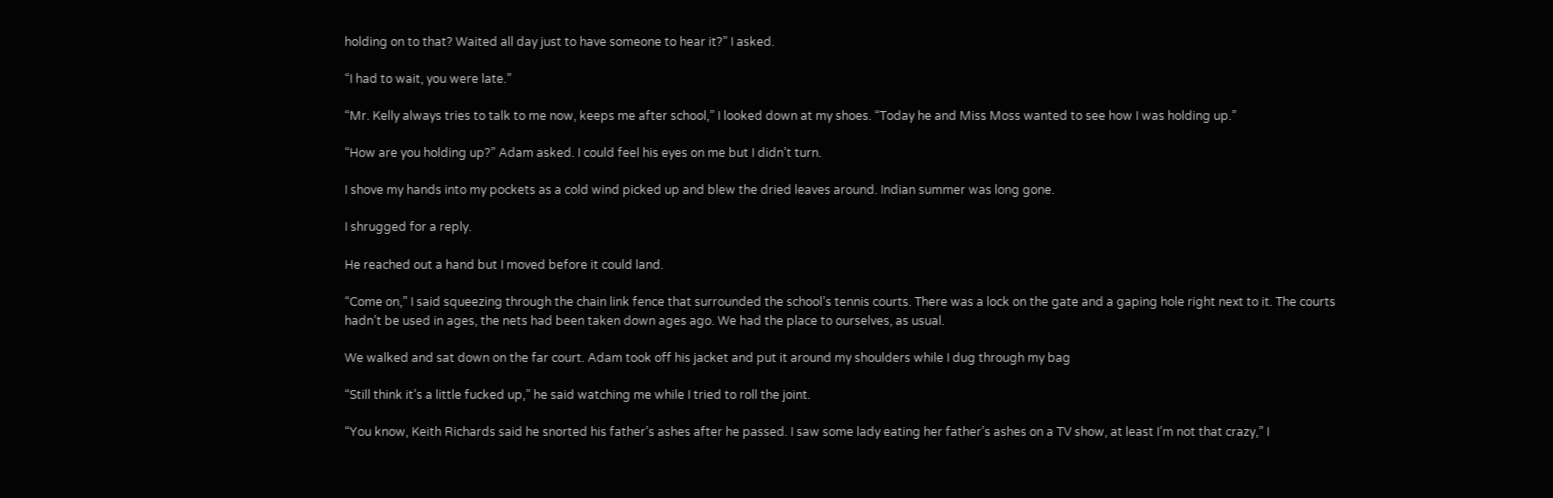holding on to that? Waited all day just to have someone to hear it?” I asked.

“I had to wait, you were late.”

“Mr. Kelly always tries to talk to me now, keeps me after school,” I looked down at my shoes. “Today he and Miss Moss wanted to see how I was holding up.”

“How are you holding up?” Adam asked. I could feel his eyes on me but I didn’t turn.

I shove my hands into my pockets as a cold wind picked up and blew the dried leaves around. Indian summer was long gone.

I shrugged for a reply.

He reached out a hand but I moved before it could land.

“Come on,” I said squeezing through the chain link fence that surrounded the school’s tennis courts. There was a lock on the gate and a gaping hole right next to it. The courts hadn’t be used in ages, the nets had been taken down ages ago. We had the place to ourselves, as usual.

We walked and sat down on the far court. Adam took off his jacket and put it around my shoulders while I dug through my bag

“Still think it’s a little fucked up,” he said watching me while I tried to roll the joint.

“You know, Keith Richards said he snorted his father’s ashes after he passed. I saw some lady eating her father’s ashes on a TV show, at least I’m not that crazy,” I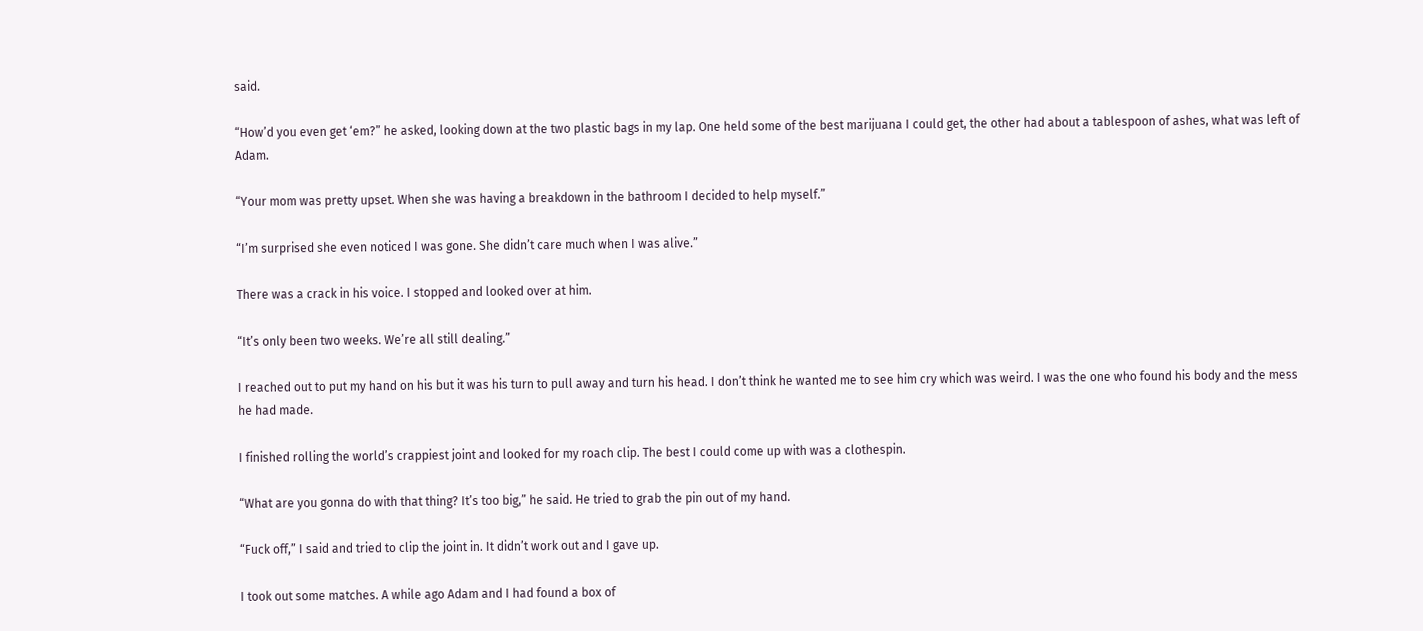said.

“How’d you even get ‘em?” he asked, looking down at the two plastic bags in my lap. One held some of the best marijuana I could get, the other had about a tablespoon of ashes, what was left of Adam.

“Your mom was pretty upset. When she was having a breakdown in the bathroom I decided to help myself.”

“I’m surprised she even noticed I was gone. She didn’t care much when I was alive.”

There was a crack in his voice. I stopped and looked over at him.

“It’s only been two weeks. We’re all still dealing.”

I reached out to put my hand on his but it was his turn to pull away and turn his head. I don’t think he wanted me to see him cry which was weird. I was the one who found his body and the mess he had made.

I finished rolling the world’s crappiest joint and looked for my roach clip. The best I could come up with was a clothespin.

“What are you gonna do with that thing? It’s too big,” he said. He tried to grab the pin out of my hand.

“Fuck off,” I said and tried to clip the joint in. It didn’t work out and I gave up.

I took out some matches. A while ago Adam and I had found a box of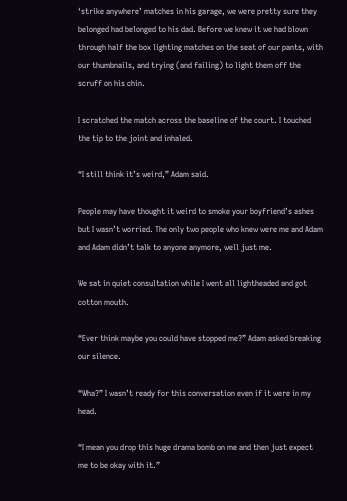‘strike anywhere’ matches in his garage, we were pretty sure they belonged had belonged to his dad. Before we knew it we had blown through half the box lighting matches on the seat of our pants, with our thumbnails, and trying (and failing) to light them off the scruff on his chin.

I scratched the match across the baseline of the court. I touched the tip to the joint and inhaled.

“I still think it’s weird,” Adam said.

People may have thought it weird to smoke your boyfriend’s ashes but I wasn’t worried. The only two people who knew were me and Adam and Adam didn’t talk to anyone anymore, well just me.

We sat in quiet consultation while I went all lightheaded and got cotton mouth.

“Ever think maybe you could have stopped me?” Adam asked breaking our silence.

“Wha?” I wasn’t ready for this conversation even if it were in my head.

“I mean you drop this huge drama bomb on me and then just expect me to be okay with it.”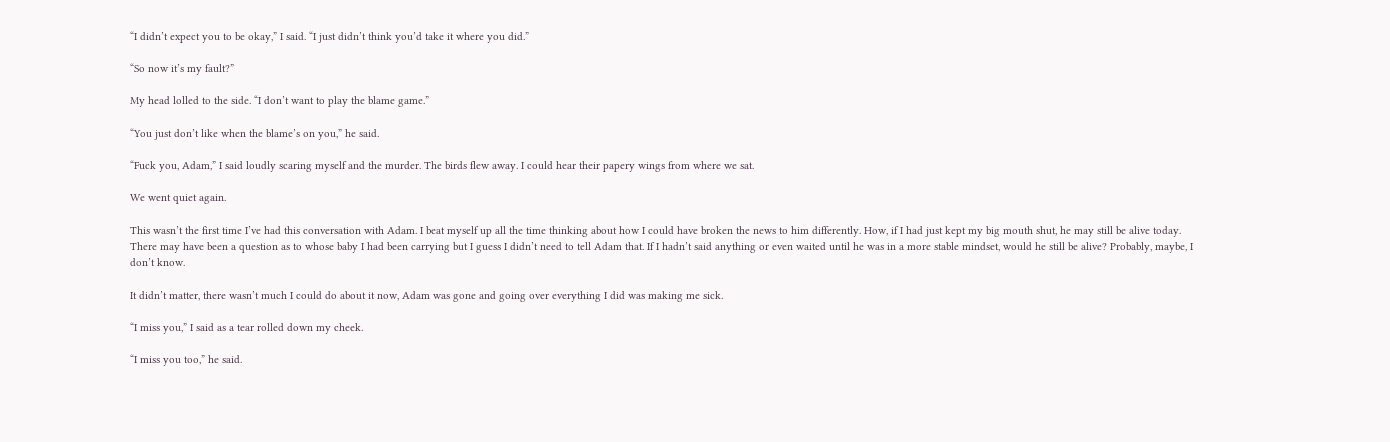“I didn’t expect you to be okay,” I said. “I just didn’t think you’d take it where you did.”

“So now it’s my fault?”

My head lolled to the side. “I don’t want to play the blame game.”

“You just don’t like when the blame’s on you,” he said.

“Fuck you, Adam,” I said loudly scaring myself and the murder. The birds flew away. I could hear their papery wings from where we sat.

We went quiet again.

This wasn’t the first time I’ve had this conversation with Adam. I beat myself up all the time thinking about how I could have broken the news to him differently. How, if I had just kept my big mouth shut, he may still be alive today. There may have been a question as to whose baby I had been carrying but I guess I didn’t need to tell Adam that. If I hadn’t said anything or even waited until he was in a more stable mindset, would he still be alive? Probably, maybe, I don’t know.

It didn’t matter, there wasn’t much I could do about it now, Adam was gone and going over everything I did was making me sick.

“I miss you,” I said as a tear rolled down my cheek.

“I miss you too,” he said.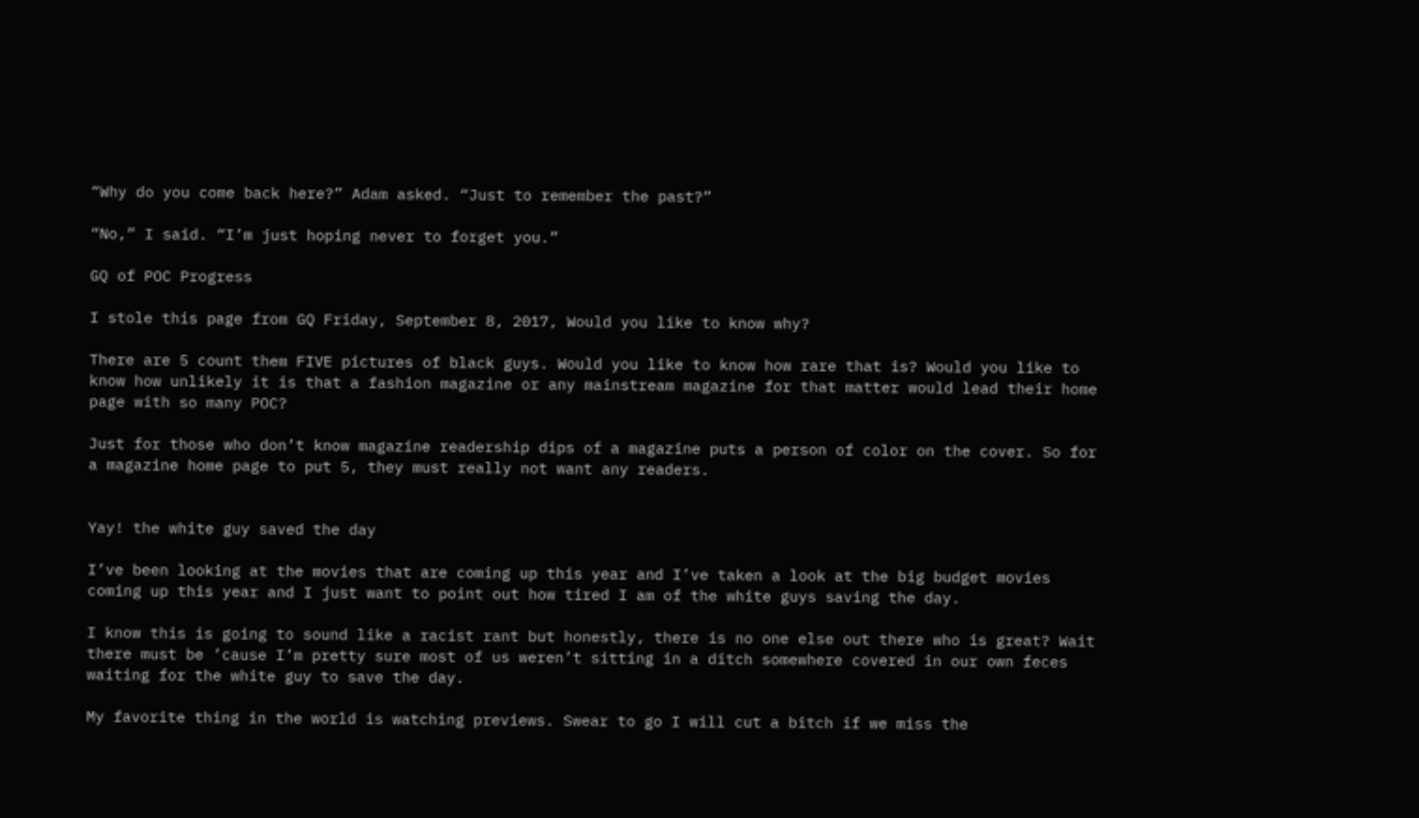“Why do you come back here?” Adam asked. “Just to remember the past?”

“No,” I said. “I’m just hoping never to forget you.”

GQ of POC Progress

I stole this page from GQ Friday, September 8, 2017, Would you like to know why?

There are 5 count them FIVE pictures of black guys. Would you like to know how rare that is? Would you like to know how unlikely it is that a fashion magazine or any mainstream magazine for that matter would lead their home page with so many POC?

Just for those who don’t know magazine readership dips of a magazine puts a person of color on the cover. So for a magazine home page to put 5, they must really not want any readers.


Yay! the white guy saved the day

I’ve been looking at the movies that are coming up this year and I’ve taken a look at the big budget movies coming up this year and I just want to point out how tired I am of the white guys saving the day.

I know this is going to sound like a racist rant but honestly, there is no one else out there who is great? Wait there must be ’cause I’m pretty sure most of us weren’t sitting in a ditch somewhere covered in our own feces waiting for the white guy to save the day.

My favorite thing in the world is watching previews. Swear to go I will cut a bitch if we miss the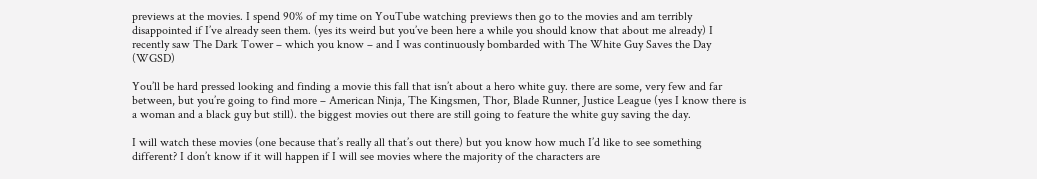previews at the movies. I spend 90% of my time on YouTube watching previews then go to the movies and am terribly disappointed if I’ve already seen them. (yes its weird but you’ve been here a while you should know that about me already) I recently saw The Dark Tower – which you know – and I was continuously bombarded with The White Guy Saves the Day (WGSD)

You’ll be hard pressed looking and finding a movie this fall that isn’t about a hero white guy. there are some, very few and far between, but you’re going to find more – American Ninja, The Kingsmen, Thor, Blade Runner, Justice League (yes I know there is a woman and a black guy but still). the biggest movies out there are still going to feature the white guy saving the day.

I will watch these movies (one because that’s really all that’s out there) but you know how much I’d like to see something different? I don’t know if it will happen if I will see movies where the majority of the characters are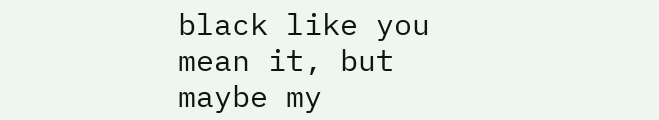black like you mean it, but maybe my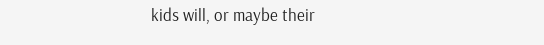kids will, or maybe their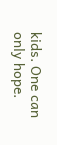kids. One can only hope.